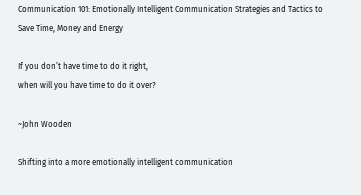Communication 101: Emotionally Intelligent Communication Strategies and Tactics to Save Time, Money and Energy

If you don’t have time to do it right,
when will you have time to do it over?

~John Wooden

Shifting into a more emotionally intelligent communication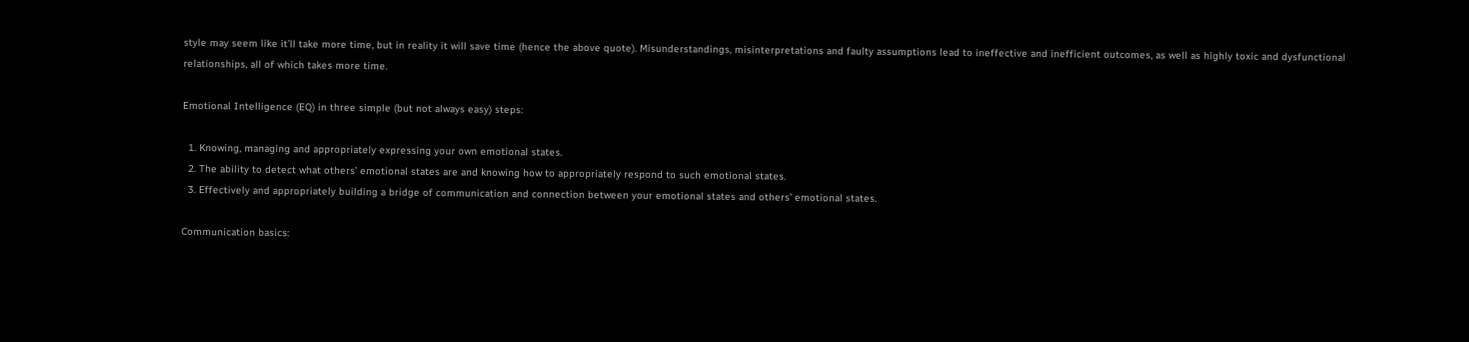style may seem like it’ll take more time, but in reality it will save time (hence the above quote). Misunderstandings, misinterpretations and faulty assumptions lead to ineffective and inefficient outcomes, as well as highly toxic and dysfunctional relationships, all of which takes more time.

Emotional Intelligence (EQ) in three simple (but not always easy) steps:

  1. Knowing, managing and appropriately expressing your own emotional states.
  2. The ability to detect what others’ emotional states are and knowing how to appropriately respond to such emotional states.
  3. Effectively and appropriately building a bridge of communication and connection between your emotional states and others’ emotional states.

Communication basics: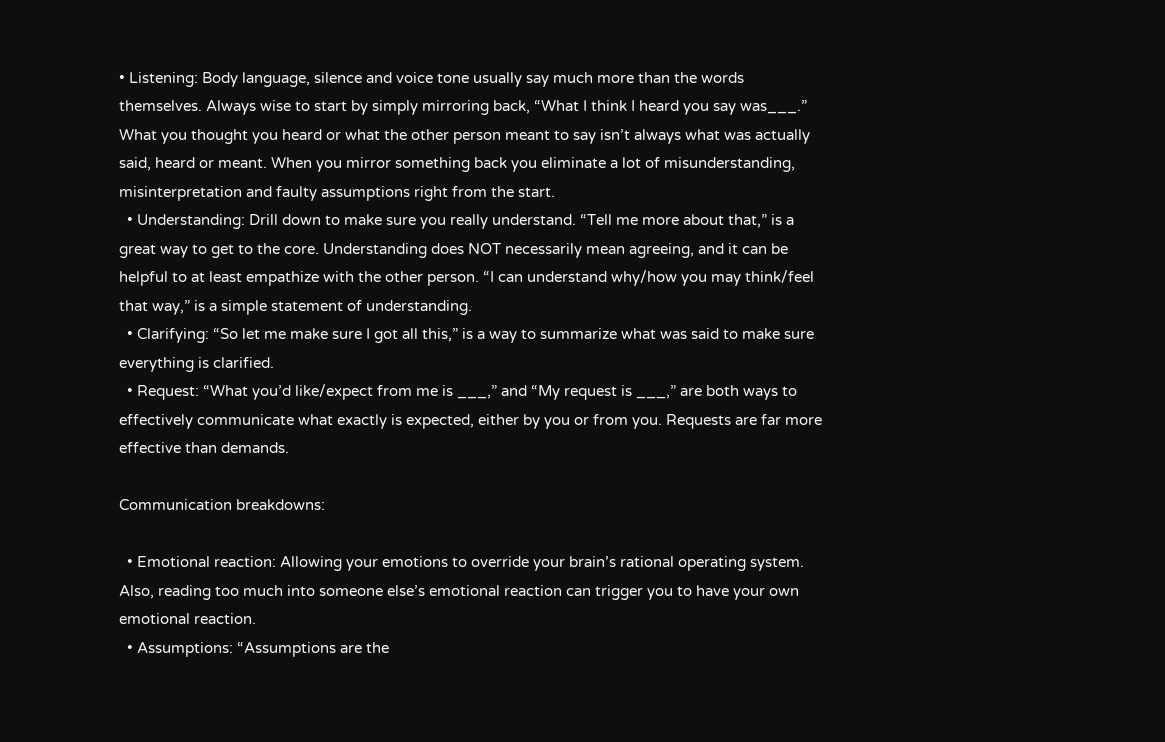• Listening: Body language, silence and voice tone usually say much more than the words themselves. Always wise to start by simply mirroring back, “What I think I heard you say was___.” What you thought you heard or what the other person meant to say isn’t always what was actually said, heard or meant. When you mirror something back you eliminate a lot of misunderstanding, misinterpretation and faulty assumptions right from the start.
  • Understanding: Drill down to make sure you really understand. “Tell me more about that,” is a great way to get to the core. Understanding does NOT necessarily mean agreeing, and it can be helpful to at least empathize with the other person. “I can understand why/how you may think/feel that way,” is a simple statement of understanding.
  • Clarifying: “So let me make sure I got all this,” is a way to summarize what was said to make sure everything is clarified.
  • Request: “What you’d like/expect from me is ___,” and “My request is ___,” are both ways to effectively communicate what exactly is expected, either by you or from you. Requests are far more effective than demands.

Communication breakdowns:

  • Emotional reaction: Allowing your emotions to override your brain’s rational operating system. Also, reading too much into someone else’s emotional reaction can trigger you to have your own emotional reaction.
  • Assumptions: “Assumptions are the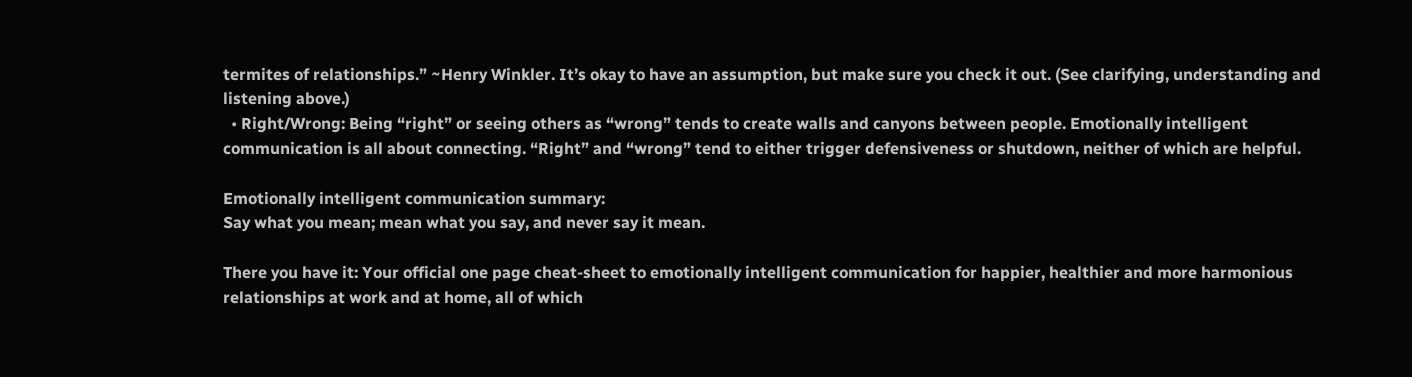termites of relationships.” ~Henry Winkler. It’s okay to have an assumption, but make sure you check it out. (See clarifying, understanding and listening above.)
  • Right/Wrong: Being “right” or seeing others as “wrong” tends to create walls and canyons between people. Emotionally intelligent communication is all about connecting. “Right” and “wrong” tend to either trigger defensiveness or shutdown, neither of which are helpful.

Emotionally intelligent communication summary:
Say what you mean; mean what you say, and never say it mean.

There you have it: Your official one page cheat-sheet to emotionally intelligent communication for happier, healthier and more harmonious relationships at work and at home, all of which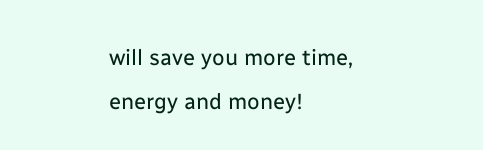will save you more time, energy and money!